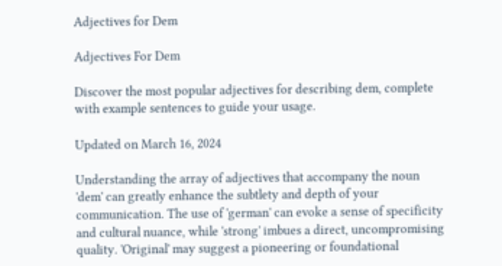Adjectives for Dem

Adjectives For Dem

Discover the most popular adjectives for describing dem, complete with example sentences to guide your usage.

Updated on March 16, 2024

Understanding the array of adjectives that accompany the noun 'dem' can greatly enhance the subtlety and depth of your communication. The use of 'german' can evoke a sense of specificity and cultural nuance, while 'strong' imbues a direct, uncompromising quality. 'Original' may suggest a pioneering or foundational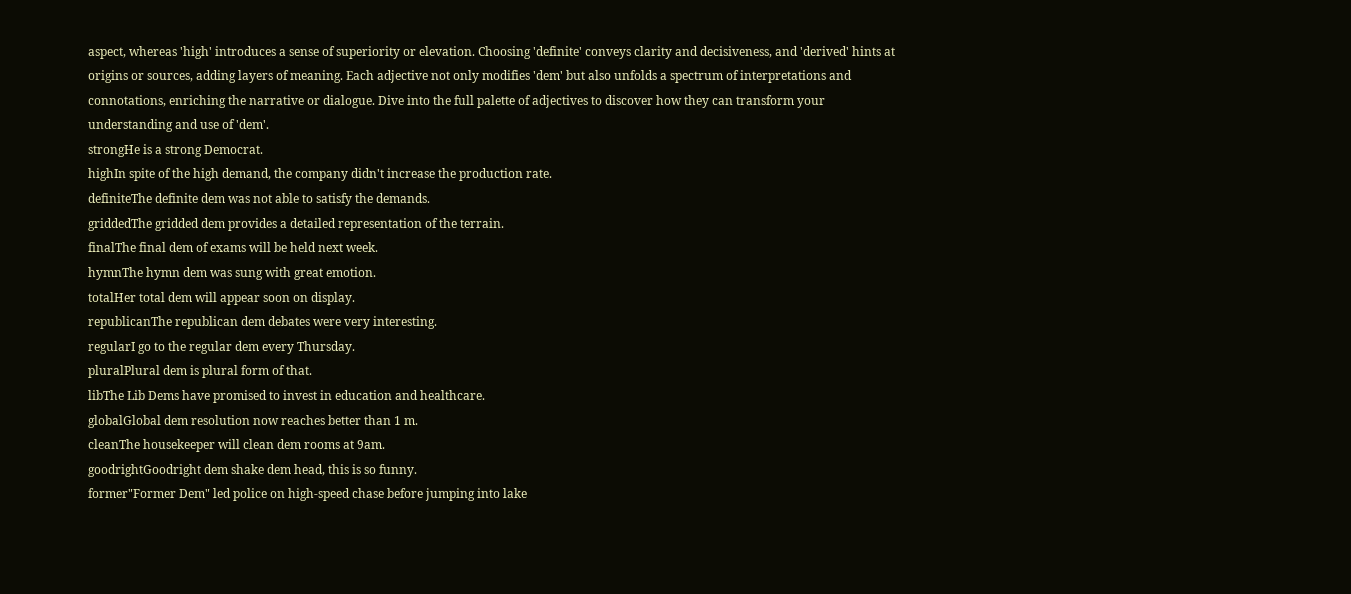aspect, whereas 'high' introduces a sense of superiority or elevation. Choosing 'definite' conveys clarity and decisiveness, and 'derived' hints at origins or sources, adding layers of meaning. Each adjective not only modifies 'dem' but also unfolds a spectrum of interpretations and connotations, enriching the narrative or dialogue. Dive into the full palette of adjectives to discover how they can transform your understanding and use of 'dem'.
strongHe is a strong Democrat.
highIn spite of the high demand, the company didn't increase the production rate.
definiteThe definite dem was not able to satisfy the demands.
griddedThe gridded dem provides a detailed representation of the terrain.
finalThe final dem of exams will be held next week.
hymnThe hymn dem was sung with great emotion.
totalHer total dem will appear soon on display.
republicanThe republican dem debates were very interesting.
regularI go to the regular dem every Thursday.
pluralPlural dem is plural form of that.
libThe Lib Dems have promised to invest in education and healthcare.
globalGlobal dem resolution now reaches better than 1 m.
cleanThe housekeeper will clean dem rooms at 9am.
goodrightGoodright dem shake dem head, this is so funny.
former"Former Dem" led police on high-speed chase before jumping into lake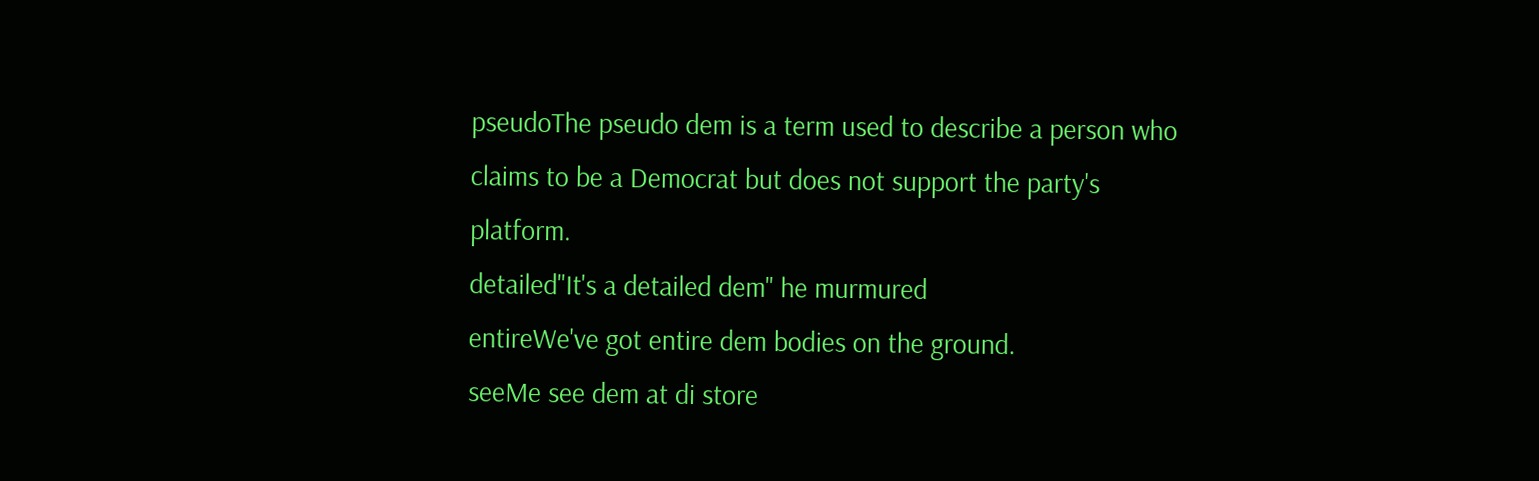pseudoThe pseudo dem is a term used to describe a person who claims to be a Democrat but does not support the party's platform.
detailed"It's a detailed dem" he murmured
entireWe've got entire dem bodies on the ground.
seeMe see dem at di store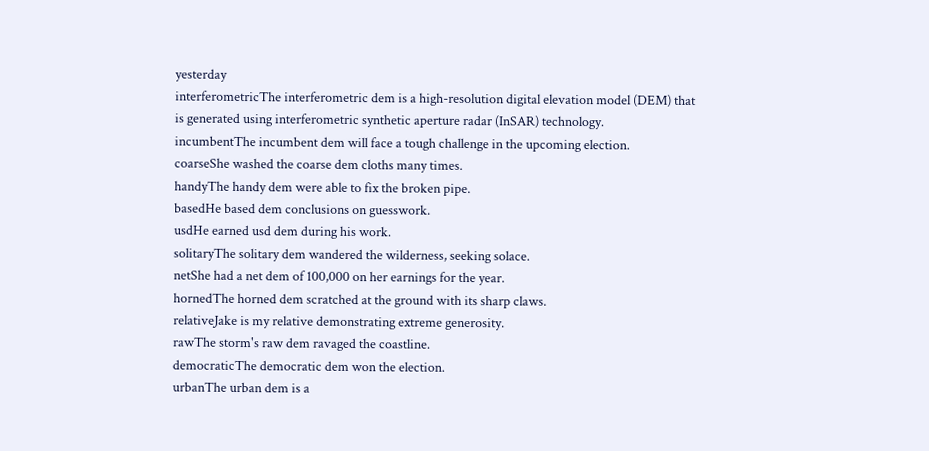yesterday
interferometricThe interferometric dem is a high-resolution digital elevation model (DEM) that is generated using interferometric synthetic aperture radar (InSAR) technology.
incumbentThe incumbent dem will face a tough challenge in the upcoming election.
coarseShe washed the coarse dem cloths many times.
handyThe handy dem were able to fix the broken pipe.
basedHe based dem conclusions on guesswork.
usdHe earned usd dem during his work.
solitaryThe solitary dem wandered the wilderness, seeking solace.
netShe had a net dem of 100,000 on her earnings for the year.
hornedThe horned dem scratched at the ground with its sharp claws.
relativeJake is my relative demonstrating extreme generosity.
rawThe storm's raw dem ravaged the coastline.
democraticThe democratic dem won the election.
urbanThe urban dem is a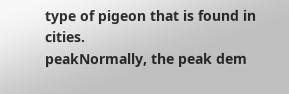type of pigeon that is found in cities.
peakNormally, the peak dem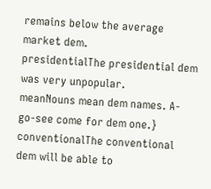remains below the average market dem.
presidentialThe presidential dem was very unpopular.
meanNouns mean dem names. A-go-see come for dem one.}
conventionalThe conventional dem will be able to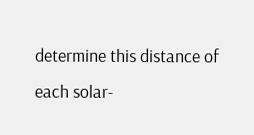determine this distance of each solar-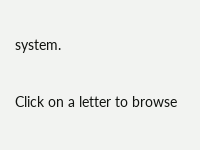system.

Click on a letter to browse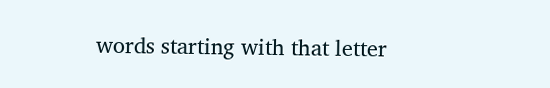words starting with that letter